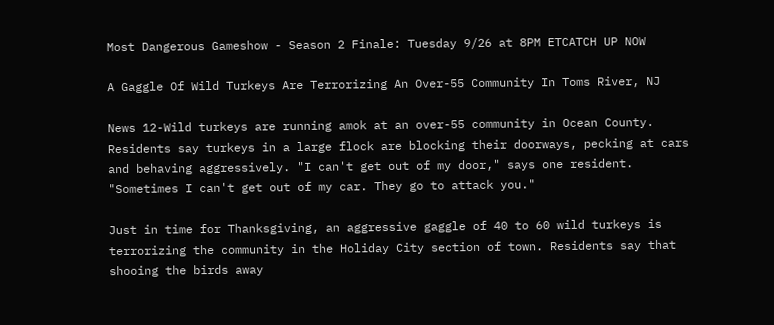Most Dangerous Gameshow - Season 2 Finale: Tuesday 9/26 at 8PM ETCATCH UP NOW

A Gaggle Of Wild Turkeys Are Terrorizing An Over-55 Community In Toms River, NJ

News 12-Wild turkeys are running amok at an over-55 community in Ocean County. Residents say turkeys in a large flock are blocking their doorways, pecking at cars and behaving aggressively. "I can't get out of my door," says one resident. "Sometimes I can't get out of my car. They go to attack you."

Just in time for Thanksgiving, an aggressive gaggle of 40 to 60 wild turkeys is terrorizing the community in the Holiday City section of town. Residents say that shooing the birds away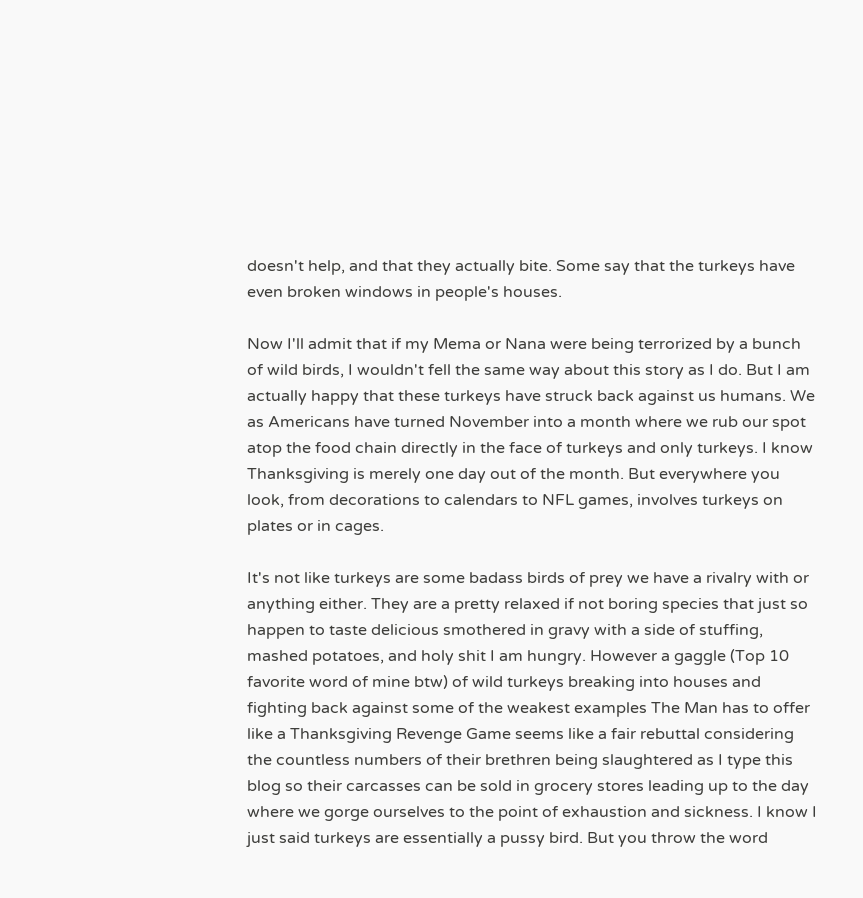doesn't help, and that they actually bite. Some say that the turkeys have even broken windows in people's houses.

Now I'll admit that if my Mema or Nana were being terrorized by a bunch of wild birds, I wouldn't fell the same way about this story as I do. But I am actually happy that these turkeys have struck back against us humans. We as Americans have turned November into a month where we rub our spot atop the food chain directly in the face of turkeys and only turkeys. I know Thanksgiving is merely one day out of the month. But everywhere you look, from decorations to calendars to NFL games, involves turkeys on plates or in cages.

It's not like turkeys are some badass birds of prey we have a rivalry with or anything either. They are a pretty relaxed if not boring species that just so happen to taste delicious smothered in gravy with a side of stuffing, mashed potatoes, and holy shit I am hungry. However a gaggle (Top 10 favorite word of mine btw) of wild turkeys breaking into houses and fighting back against some of the weakest examples The Man has to offer like a Thanksgiving Revenge Game seems like a fair rebuttal considering the countless numbers of their brethren being slaughtered as I type this blog so their carcasses can be sold in grocery stores leading up to the day where we gorge ourselves to the point of exhaustion and sickness. I know I just said turkeys are essentially a pussy bird. But you throw the word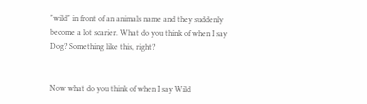"wild" in front of an animals name and they suddenly become a lot scarier. What do you think of when I say Dog? Something like this, right?


Now what do you think of when I say Wild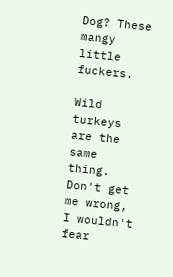Dog? These mangy little fuckers.

Wild turkeys are the same thing. Don't get me wrong, I wouldn't fear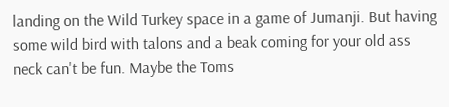landing on the Wild Turkey space in a game of Jumanji. But having some wild bird with talons and a beak coming for your old ass neck can't be fun. Maybe the Toms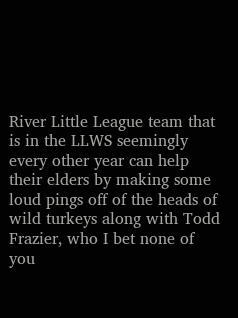River Little League team that is in the LLWS seemingly every other year can help their elders by making some loud pings off of the heads of wild turkeys along with Todd Frazier, who I bet none of you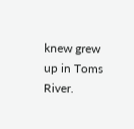knew grew up in Toms River.